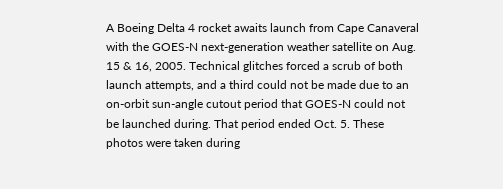A Boeing Delta 4 rocket awaits launch from Cape Canaveral with the GOES-N next-generation weather satellite on Aug. 15 & 16, 2005. Technical glitches forced a scrub of both launch attempts, and a third could not be made due to an on-orbit sun-angle cutout period that GOES-N could not be launched during. That period ended Oct. 5. These photos were taken during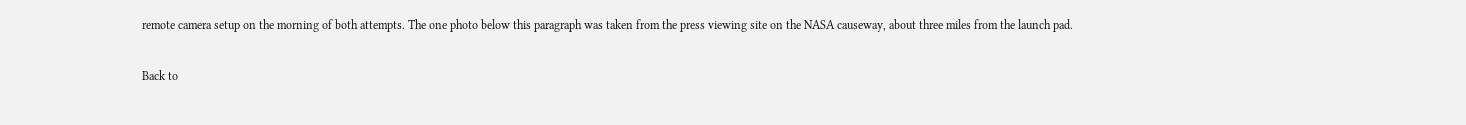remote camera setup on the morning of both attempts. The one photo below this paragraph was taken from the press viewing site on the NASA causeway, about three miles from the launch pad.

Back to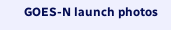GOES-N launch photos